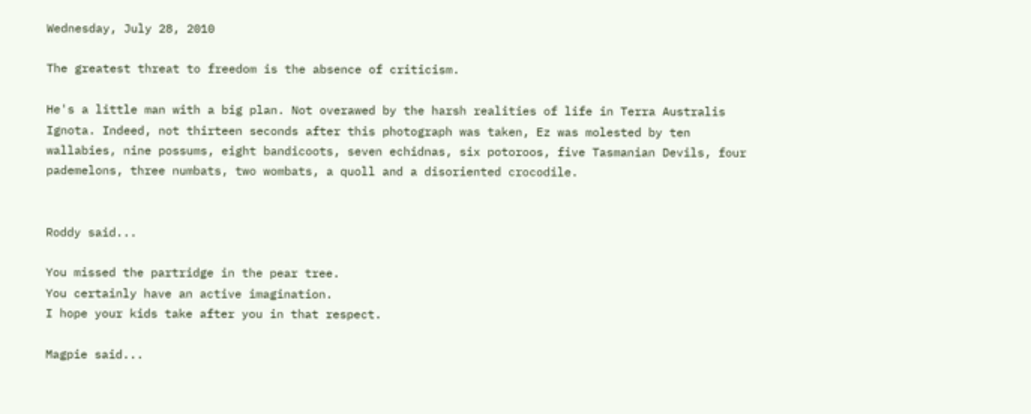Wednesday, July 28, 2010

The greatest threat to freedom is the absence of criticism.

He's a little man with a big plan. Not overawed by the harsh realities of life in Terra Australis Ignota. Indeed, not thirteen seconds after this photograph was taken, Ez was molested by ten wallabies, nine possums, eight bandicoots, seven echidnas, six potoroos, five Tasmanian Devils, four pademelons, three numbats, two wombats, a quoll and a disoriented crocodile.


Roddy said...

You missed the partridge in the pear tree.
You certainly have an active imagination.
I hope your kids take after you in that respect.

Magpie said...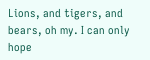Lions, and tigers, and bears, oh my. I can only hope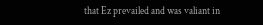that Ez prevailed and was valiant in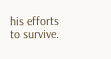his efforts to survive.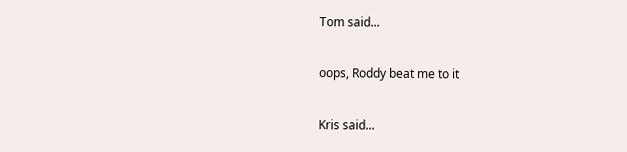Tom said...

oops, Roddy beat me to it

Kris said...